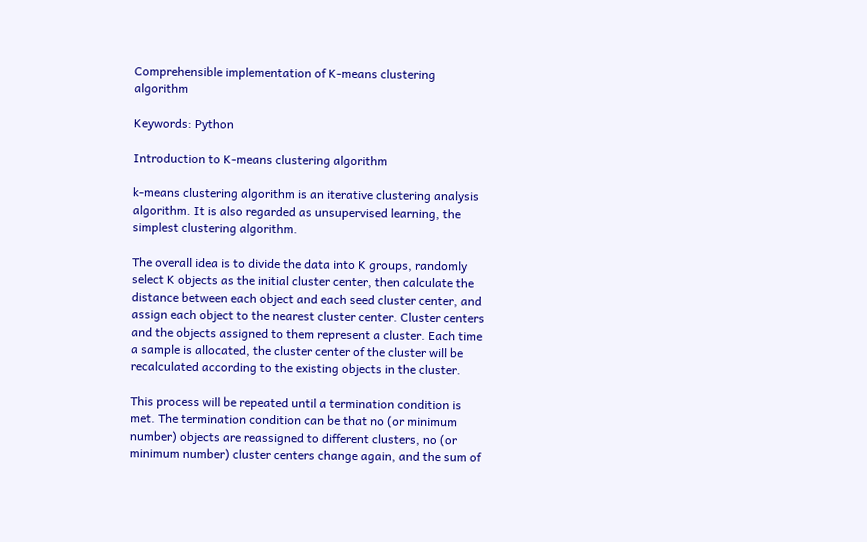Comprehensible implementation of K-means clustering algorithm

Keywords: Python

Introduction to K-means clustering algorithm

k-means clustering algorithm is an iterative clustering analysis algorithm. It is also regarded as unsupervised learning, the simplest clustering algorithm.

The overall idea is to divide the data into K groups, randomly select K objects as the initial cluster center, then calculate the distance between each object and each seed cluster center, and assign each object to the nearest cluster center. Cluster centers and the objects assigned to them represent a cluster. Each time a sample is allocated, the cluster center of the cluster will be recalculated according to the existing objects in the cluster.

This process will be repeated until a termination condition is met. The termination condition can be that no (or minimum number) objects are reassigned to different clusters, no (or minimum number) cluster centers change again, and the sum of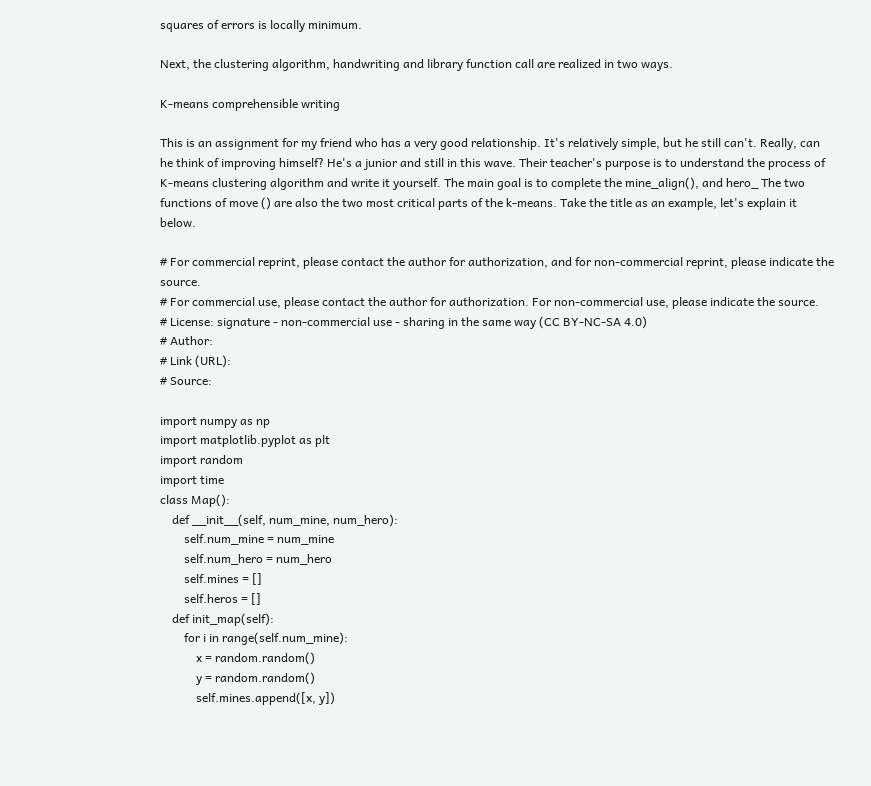squares of errors is locally minimum.

Next, the clustering algorithm, handwriting and library function call are realized in two ways.

K-means comprehensible writing

This is an assignment for my friend who has a very good relationship. It's relatively simple, but he still can't. Really, can he think of improving himself? He's a junior and still in this wave. Their teacher's purpose is to understand the process of K-means clustering algorithm and write it yourself. The main goal is to complete the mine_align(), and hero_ The two functions of move () are also the two most critical parts of the k-means. Take the title as an example, let's explain it below.

# For commercial reprint, please contact the author for authorization, and for non-commercial reprint, please indicate the source.
# For commercial use, please contact the author for authorization. For non-commercial use, please indicate the source.
# License: signature - non-commercial use - sharing in the same way (CC BY-NC-SA 4.0)
# Author:
# Link (URL):
# Source:

import numpy as np
import matplotlib.pyplot as plt
import random
import time
class Map():
    def __init__(self, num_mine, num_hero):
        self.num_mine = num_mine
        self.num_hero = num_hero
        self.mines = []
        self.heros = []
    def init_map(self):
        for i in range(self.num_mine):
            x = random.random()
            y = random.random()
            self.mines.append([x, y])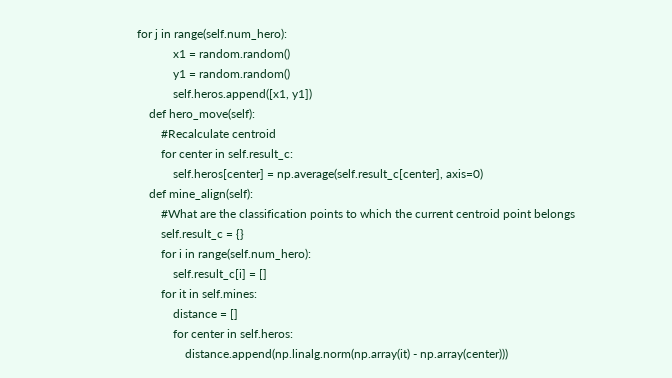for j in range(self.num_hero):
            x1 = random.random()
            y1 = random.random()
            self.heros.append([x1, y1])
    def hero_move(self):
        #Recalculate centroid
        for center in self.result_c:
            self.heros[center] = np.average(self.result_c[center], axis=0)
    def mine_align(self):
        #What are the classification points to which the current centroid point belongs
        self.result_c = {}
        for i in range(self.num_hero):
            self.result_c[i] = []
        for it in self.mines:
            distance = []
            for center in self.heros:
                distance.append(np.linalg.norm(np.array(it) - np.array(center)))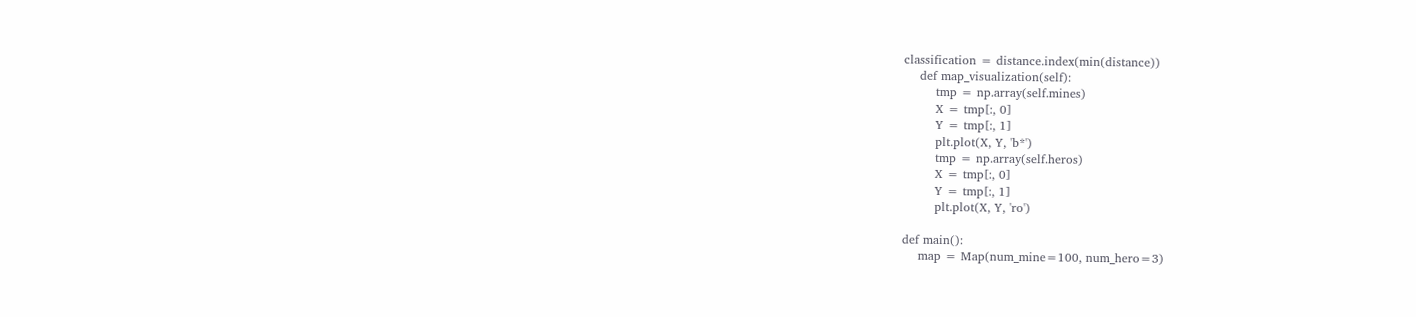classification = distance.index(min(distance))
    def map_visualization(self):
        tmp = np.array(self.mines)
        X = tmp[:, 0]
        Y = tmp[:, 1]
        plt.plot(X, Y, 'b*')
        tmp = np.array(self.heros)
        X = tmp[:, 0]
        Y = tmp[:, 1]
        plt.plot(X, Y, 'ro')

def main():
    map = Map(num_mine=100, num_hero=3)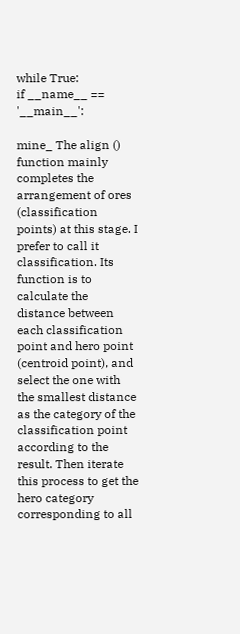while True:
if __name__ == '__main__':

mine_ The align () function mainly completes the arrangement of ores (classification points) at this stage. I prefer to call it classification. Its function is to calculate the distance between each classification point and hero point (centroid point), and select the one with the smallest distance as the category of the classification point according to the result. Then iterate this process to get the hero category corresponding to all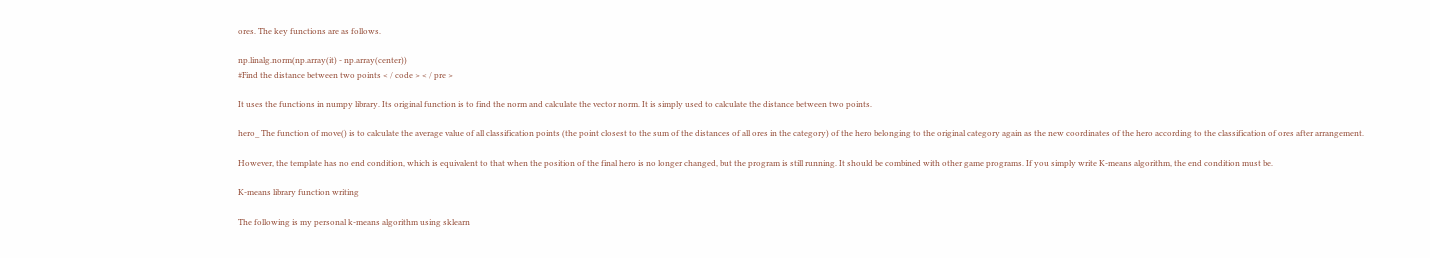ores. The key functions are as follows.

np.linalg.norm(np.array(it) - np.array(center))
#Find the distance between two points < / code > < / pre >

It uses the functions in numpy library. Its original function is to find the norm and calculate the vector norm. It is simply used to calculate the distance between two points.

hero_ The function of move() is to calculate the average value of all classification points (the point closest to the sum of the distances of all ores in the category) of the hero belonging to the original category again as the new coordinates of the hero according to the classification of ores after arrangement.

However, the template has no end condition, which is equivalent to that when the position of the final hero is no longer changed, but the program is still running. It should be combined with other game programs. If you simply write K-means algorithm, the end condition must be.

K-means library function writing

The following is my personal k-means algorithm using sklearn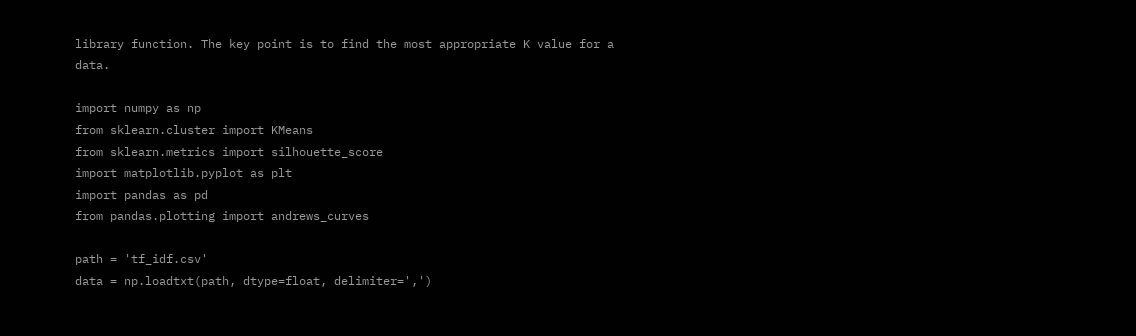library function. The key point is to find the most appropriate K value for a data.

import numpy as np
from sklearn.cluster import KMeans
from sklearn.metrics import silhouette_score
import matplotlib.pyplot as plt
import pandas as pd
from pandas.plotting import andrews_curves

path = 'tf_idf.csv'
data = np.loadtxt(path, dtype=float, delimiter=',')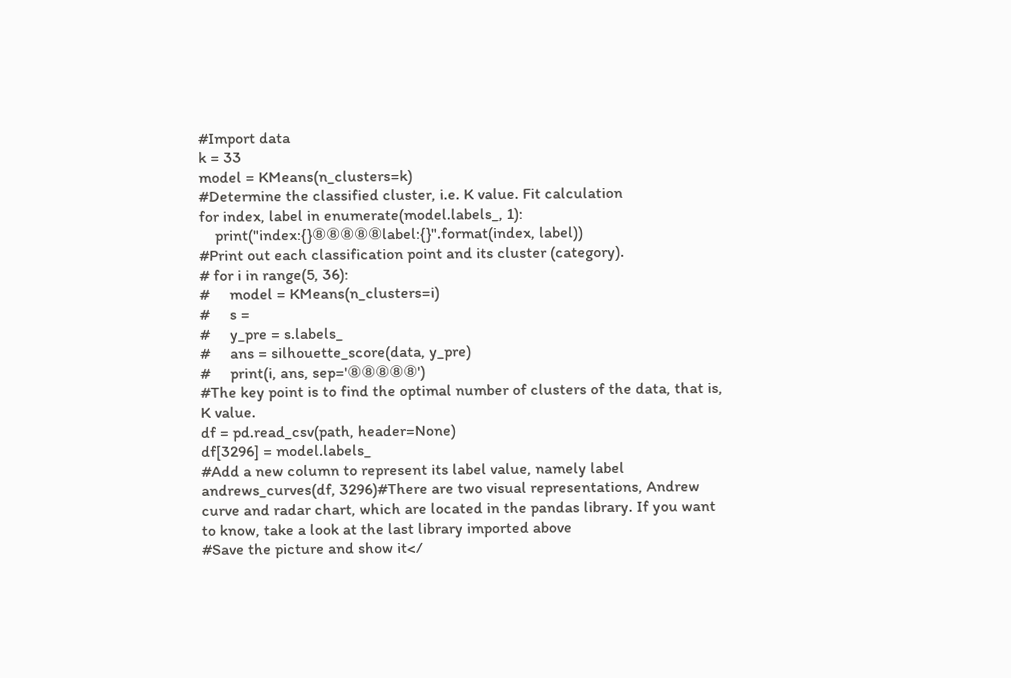#Import data
k = 33
model = KMeans(n_clusters=k)
#Determine the classified cluster, i.e. K value. Fit calculation
for index, label in enumerate(model.labels_, 1):
    print("index:{}⑧⑧⑧⑧⑧label:{}".format(index, label))
#Print out each classification point and its cluster (category).
# for i in range(5, 36):
#     model = KMeans(n_clusters=i)
#     s =
#     y_pre = s.labels_
#     ans = silhouette_score(data, y_pre)
#     print(i, ans, sep='⑧⑧⑧⑧⑧')
#The key point is to find the optimal number of clusters of the data, that is, K value.
df = pd.read_csv(path, header=None)
df[3296] = model.labels_
#Add a new column to represent its label value, namely label
andrews_curves(df, 3296)#There are two visual representations, Andrew curve and radar chart, which are located in the pandas library. If you want to know, take a look at the last library imported above
#Save the picture and show it</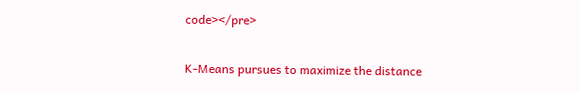code></pre>

K-Means pursues to maximize the distance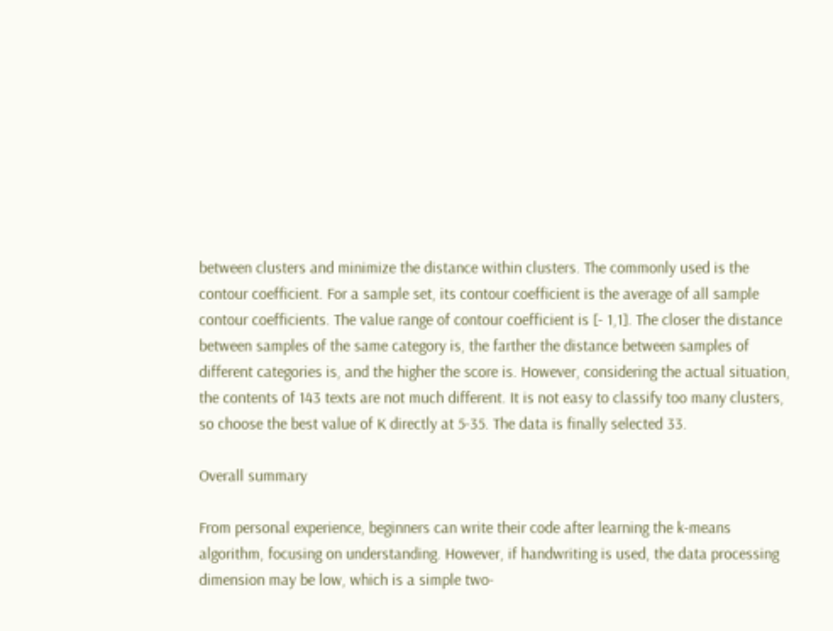between clusters and minimize the distance within clusters. The commonly used is the contour coefficient. For a sample set, its contour coefficient is the average of all sample contour coefficients. The value range of contour coefficient is [- 1,1]. The closer the distance between samples of the same category is, the farther the distance between samples of different categories is, and the higher the score is. However, considering the actual situation, the contents of 143 texts are not much different. It is not easy to classify too many clusters, so choose the best value of K directly at 5-35. The data is finally selected 33.

Overall summary

From personal experience, beginners can write their code after learning the k-means algorithm, focusing on understanding. However, if handwriting is used, the data processing dimension may be low, which is a simple two-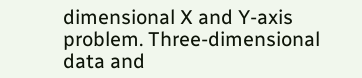dimensional X and Y-axis problem. Three-dimensional data and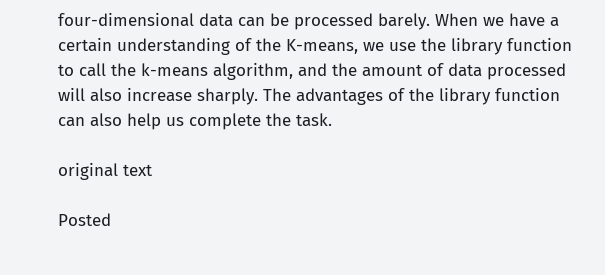four-dimensional data can be processed barely. When we have a certain understanding of the K-means, we use the library function to call the k-means algorithm, and the amount of data processed will also increase sharply. The advantages of the library function can also help us complete the task.

original text

Posted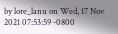by lore_lanu on Wed, 17 Nov 2021 07:53:59 -0800